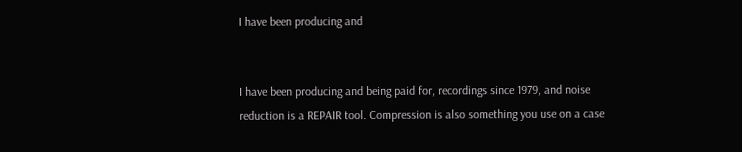I have been producing and


I have been producing and being paid for, recordings since 1979, and noise reduction is a REPAIR tool. Compression is also something you use on a case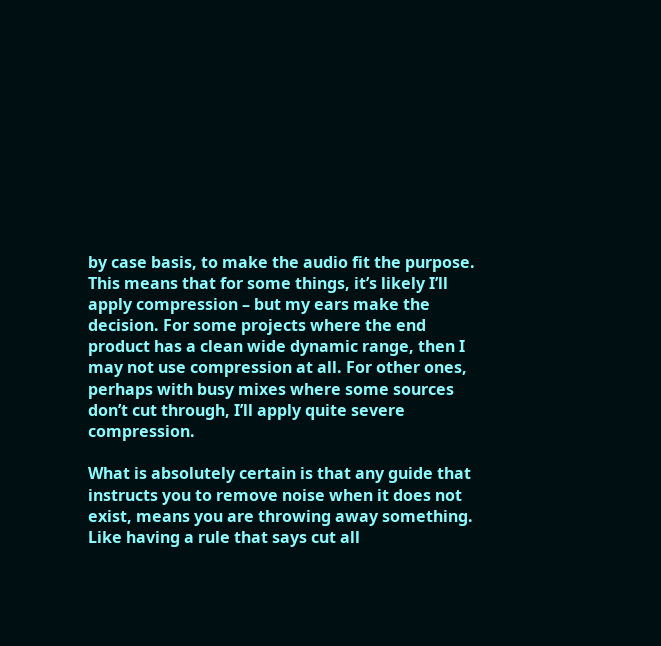by case basis, to make the audio fit the purpose. This means that for some things, it’s likely I’ll apply compression – but my ears make the decision. For some projects where the end product has a clean wide dynamic range, then I may not use compression at all. For other ones, perhaps with busy mixes where some sources don’t cut through, I’ll apply quite severe compression.

What is absolutely certain is that any guide that instructs you to remove noise when it does not exist, means you are throwing away something. Like having a rule that says cut all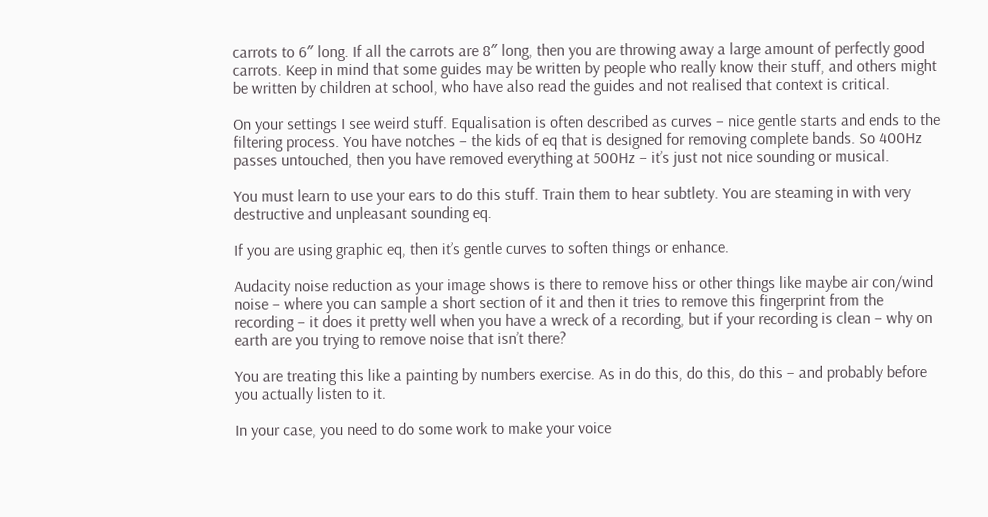carrots to 6″ long. If all the carrots are 8″ long, then you are throwing away a large amount of perfectly good carrots. Keep in mind that some guides may be written by people who really know their stuff, and others might be written by children at school, who have also read the guides and not realised that context is critical.

On your settings I see weird stuff. Equalisation is often described as curves – nice gentle starts and ends to the filtering process. You have notches – the kids of eq that is designed for removing complete bands. So 400Hz passes untouched, then you have removed everything at 500Hz – it’s just not nice sounding or musical.

You must learn to use your ears to do this stuff. Train them to hear subtlety. You are steaming in with very destructive and unpleasant sounding eq.

If you are using graphic eq, then it’s gentle curves to soften things or enhance.

Audacity noise reduction as your image shows is there to remove hiss or other things like maybe air con/wind noise – where you can sample a short section of it and then it tries to remove this fingerprint from the recording – it does it pretty well when you have a wreck of a recording, but if your recording is clean – why on earth are you trying to remove noise that isn’t there?

You are treating this like a painting by numbers exercise. As in do this, do this, do this – and probably before you actually listen to it.

In your case, you need to do some work to make your voice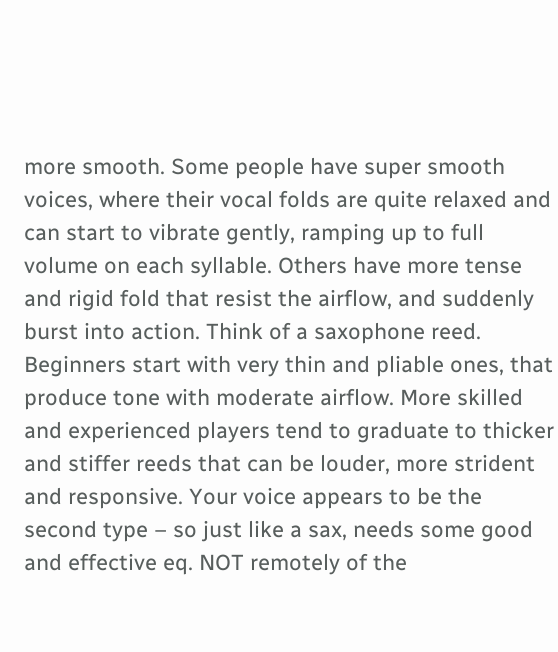more smooth. Some people have super smooth voices, where their vocal folds are quite relaxed and can start to vibrate gently, ramping up to full volume on each syllable. Others have more tense and rigid fold that resist the airflow, and suddenly burst into action. Think of a saxophone reed. Beginners start with very thin and pliable ones, that produce tone with moderate airflow. More skilled and experienced players tend to graduate to thicker and stiffer reeds that can be louder, more strident and responsive. Your voice appears to be the second type – so just like a sax, needs some good and effective eq. NOT remotely of the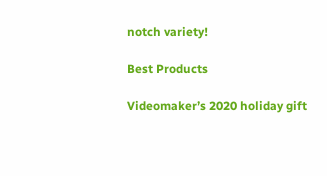notch variety!

Best Products

Videomaker’s 2020 holiday gift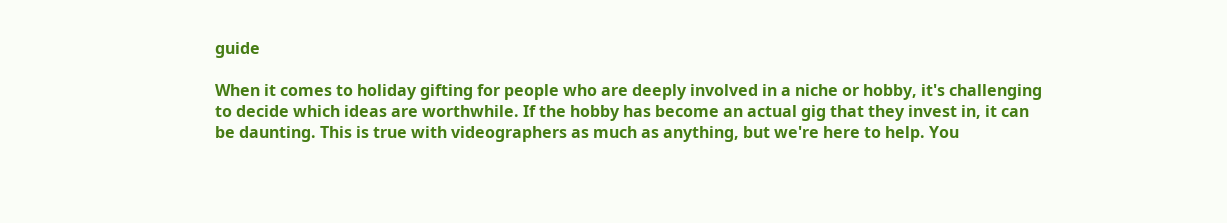guide

When it comes to holiday gifting for people who are deeply involved in a niche or hobby, it's challenging to decide which ideas are worthwhile. If the hobby has become an actual gig that they invest in, it can be daunting. This is true with videographers as much as anything, but we're here to help. You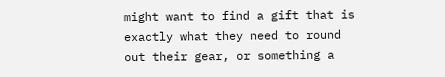might want to find a gift that is exactly what they need to round out their gear, or something a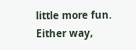little more fun. Either way,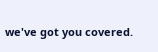we've got you covered.